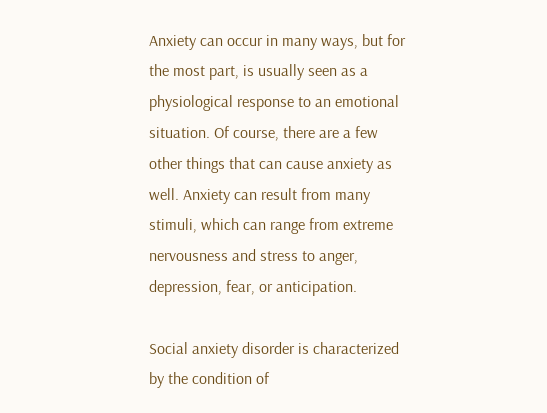Anxiety can occur in many ways, but for the most part, is usually seen as a physiological response to an emotional situation. Of course, there are a few other things that can cause anxiety as well. Anxiety can result from many stimuli, which can range from extreme nervousness and stress to anger, depression, fear, or anticipation.

Social anxiety disorder is characterized by the condition of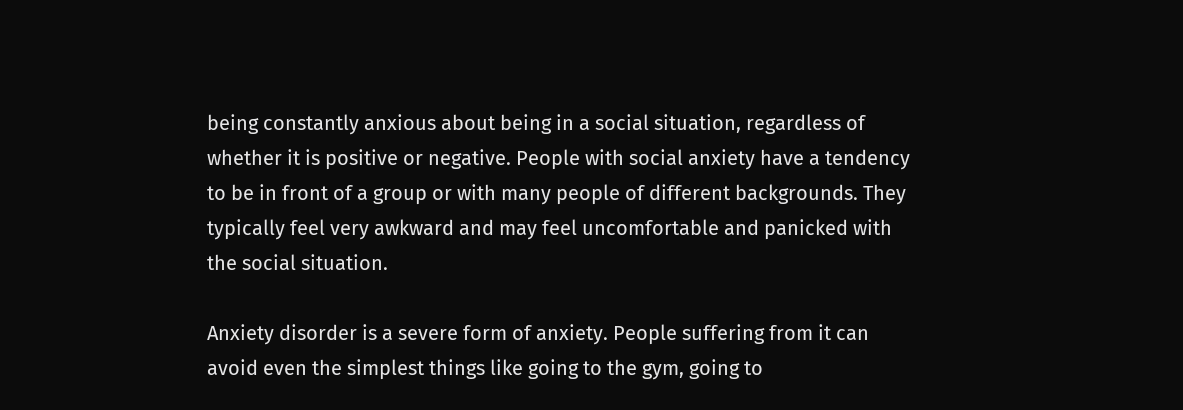being constantly anxious about being in a social situation, regardless of whether it is positive or negative. People with social anxiety have a tendency to be in front of a group or with many people of different backgrounds. They typically feel very awkward and may feel uncomfortable and panicked with the social situation.

Anxiety disorder is a severe form of anxiety. People suffering from it can avoid even the simplest things like going to the gym, going to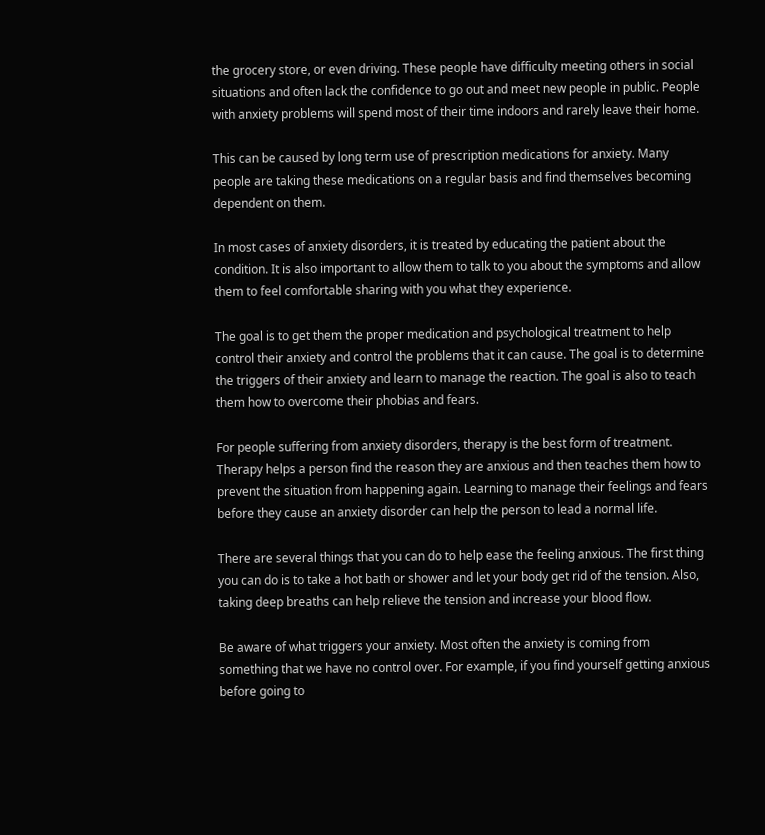the grocery store, or even driving. These people have difficulty meeting others in social situations and often lack the confidence to go out and meet new people in public. People with anxiety problems will spend most of their time indoors and rarely leave their home.

This can be caused by long term use of prescription medications for anxiety. Many people are taking these medications on a regular basis and find themselves becoming dependent on them.

In most cases of anxiety disorders, it is treated by educating the patient about the condition. It is also important to allow them to talk to you about the symptoms and allow them to feel comfortable sharing with you what they experience.

The goal is to get them the proper medication and psychological treatment to help control their anxiety and control the problems that it can cause. The goal is to determine the triggers of their anxiety and learn to manage the reaction. The goal is also to teach them how to overcome their phobias and fears.

For people suffering from anxiety disorders, therapy is the best form of treatment. Therapy helps a person find the reason they are anxious and then teaches them how to prevent the situation from happening again. Learning to manage their feelings and fears before they cause an anxiety disorder can help the person to lead a normal life.

There are several things that you can do to help ease the feeling anxious. The first thing you can do is to take a hot bath or shower and let your body get rid of the tension. Also, taking deep breaths can help relieve the tension and increase your blood flow.

Be aware of what triggers your anxiety. Most often the anxiety is coming from something that we have no control over. For example, if you find yourself getting anxious before going to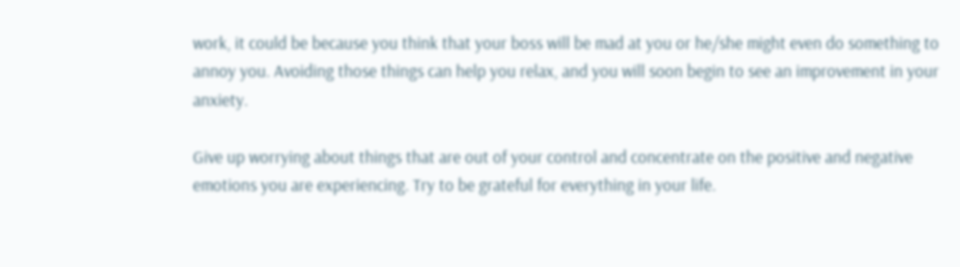work, it could be because you think that your boss will be mad at you or he/she might even do something to annoy you. Avoiding those things can help you relax, and you will soon begin to see an improvement in your anxiety.

Give up worrying about things that are out of your control and concentrate on the positive and negative emotions you are experiencing. Try to be grateful for everything in your life.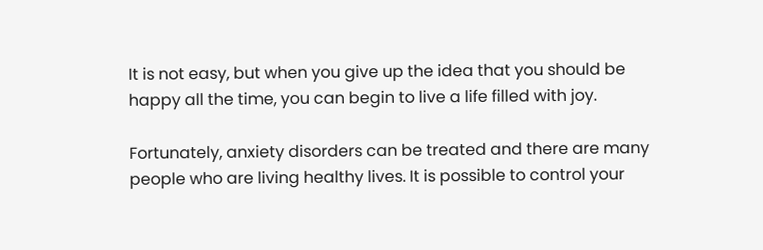It is not easy, but when you give up the idea that you should be happy all the time, you can begin to live a life filled with joy.

Fortunately, anxiety disorders can be treated and there are many people who are living healthy lives. It is possible to control your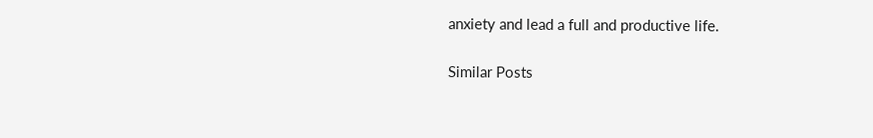anxiety and lead a full and productive life.

Similar Posts